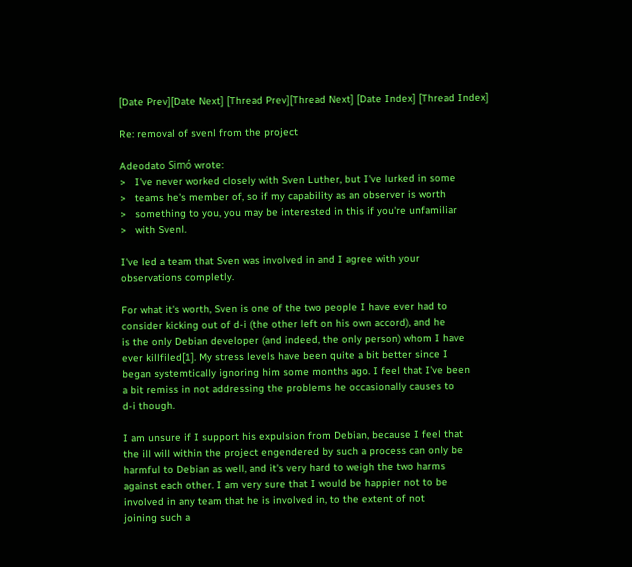[Date Prev][Date Next] [Thread Prev][Thread Next] [Date Index] [Thread Index]

Re: removal of svenl from the project

Adeodato Simó wrote:
>   I've never worked closely with Sven Luther, but I've lurked in some
>   teams he's member of, so if my capability as an observer is worth
>   something to you, you may be interested in this if you're unfamiliar
>   with Svenl.

I've led a team that Sven was involved in and I agree with your
observations completly.

For what it's worth, Sven is one of the two people I have ever had to
consider kicking out of d-i (the other left on his own accord), and he
is the only Debian developer (and indeed, the only person) whom I have
ever killfiled[1]. My stress levels have been quite a bit better since I
began systemtically ignoring him some months ago. I feel that I've been
a bit remiss in not addressing the problems he occasionally causes to
d-i though.

I am unsure if I support his expulsion from Debian, because I feel that
the ill will within the project engendered by such a process can only be
harmful to Debian as well, and it's very hard to weigh the two harms
against each other. I am very sure that I would be happier not to be
involved in any team that he is involved in, to the extent of not
joining such a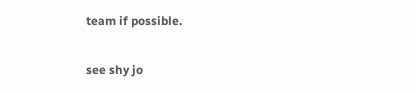team if possible.

see shy jo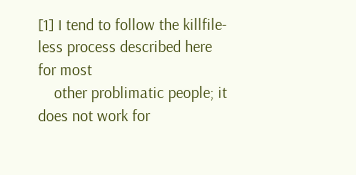[1] I tend to follow the killfile-less process described here for most
    other problimatic people; it does not work for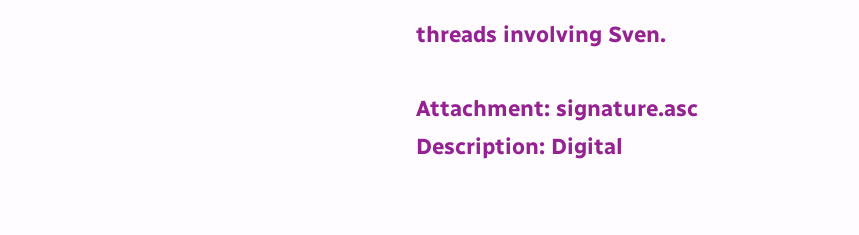threads involving Sven.

Attachment: signature.asc
Description: Digital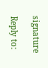signature

Reply to: